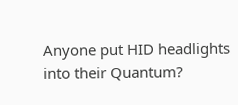Anyone put HID headlights into their Quantum?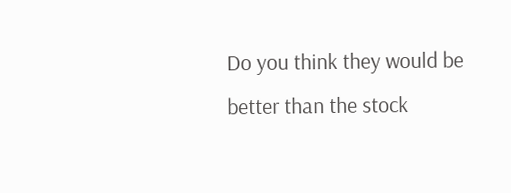Do you think they would be better than the stock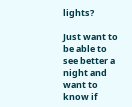lights?

Just want to be able to see better a night and want to know if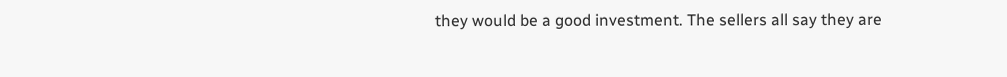they would be a good investment. The sellers all say they are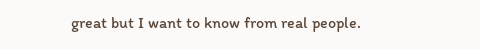great but I want to know from real people.